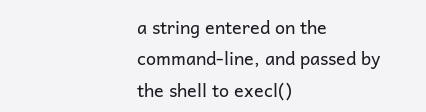a string entered on the command-line, and passed by the shell to execl()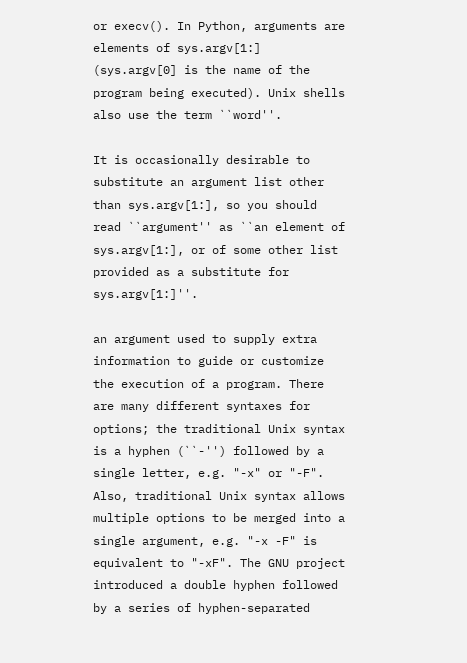or execv(). In Python, arguments are elements of sys.argv[1:] (sys.argv[0] is the name of the program being executed). Unix shells also use the term ``word''.

It is occasionally desirable to substitute an argument list other than sys.argv[1:], so you should read ``argument'' as ``an element of sys.argv[1:], or of some other list provided as a substitute for sys.argv[1:]''.

an argument used to supply extra information to guide or customize the execution of a program. There are many different syntaxes for options; the traditional Unix syntax is a hyphen (``-'') followed by a single letter, e.g. "-x" or "-F". Also, traditional Unix syntax allows multiple options to be merged into a single argument, e.g. "-x -F" is equivalent to "-xF". The GNU project introduced a double hyphen followed by a series of hyphen-separated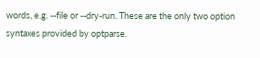words, e.g. --file or --dry-run. These are the only two option syntaxes provided by optparse.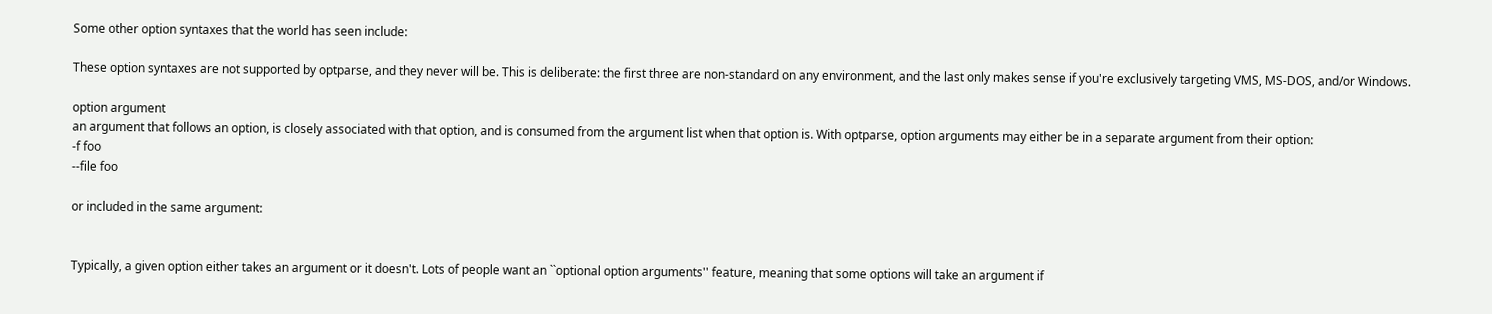Some other option syntaxes that the world has seen include:

These option syntaxes are not supported by optparse, and they never will be. This is deliberate: the first three are non-standard on any environment, and the last only makes sense if you're exclusively targeting VMS, MS-DOS, and/or Windows.

option argument
an argument that follows an option, is closely associated with that option, and is consumed from the argument list when that option is. With optparse, option arguments may either be in a separate argument from their option:
-f foo
--file foo

or included in the same argument:


Typically, a given option either takes an argument or it doesn't. Lots of people want an ``optional option arguments'' feature, meaning that some options will take an argument if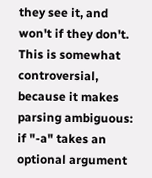they see it, and won't if they don't. This is somewhat controversial, because it makes parsing ambiguous: if "-a" takes an optional argument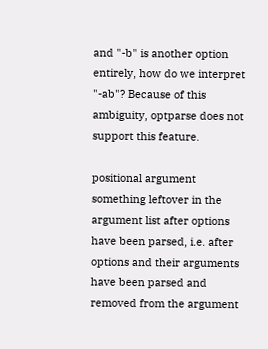and "-b" is another option entirely, how do we interpret "-ab"? Because of this ambiguity, optparse does not support this feature.

positional argument
something leftover in the argument list after options have been parsed, i.e. after options and their arguments have been parsed and removed from the argument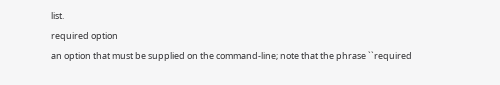list.
required option
an option that must be supplied on the command-line; note that the phrase ``required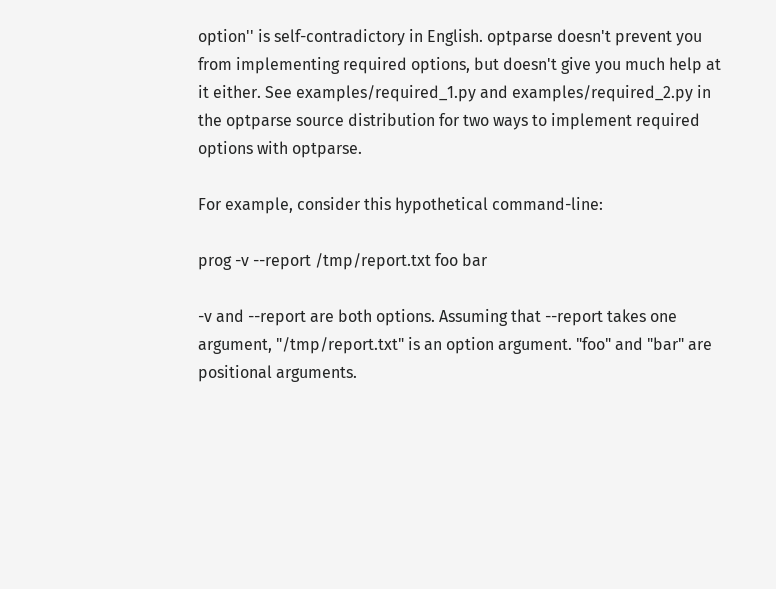option'' is self-contradictory in English. optparse doesn't prevent you from implementing required options, but doesn't give you much help at it either. See examples/required_1.py and examples/required_2.py in the optparse source distribution for two ways to implement required options with optparse.

For example, consider this hypothetical command-line:

prog -v --report /tmp/report.txt foo bar

-v and --report are both options. Assuming that --report takes one argument, "/tmp/report.txt" is an option argument. "foo" and "bar" are positional arguments.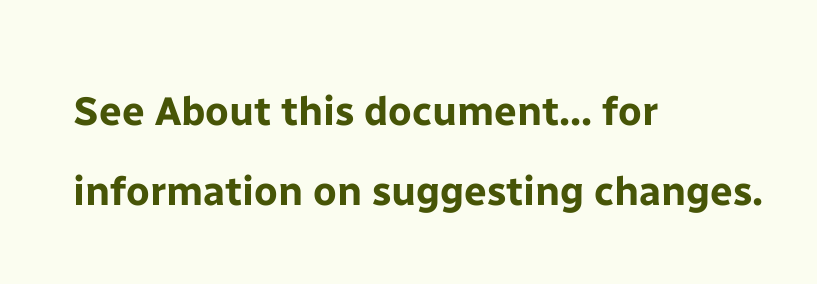See About this document... for information on suggesting changes.